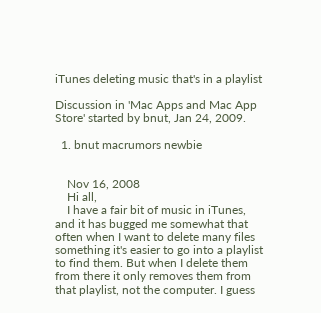iTunes deleting music that's in a playlist

Discussion in 'Mac Apps and Mac App Store' started by bnut, Jan 24, 2009.

  1. bnut macrumors newbie


    Nov 16, 2008
    Hi all,
    I have a fair bit of music in iTunes, and it has bugged me somewhat that often when I want to delete many files something it's easier to go into a playlist to find them. But when I delete them from there it only removes them from that playlist, not the computer. I guess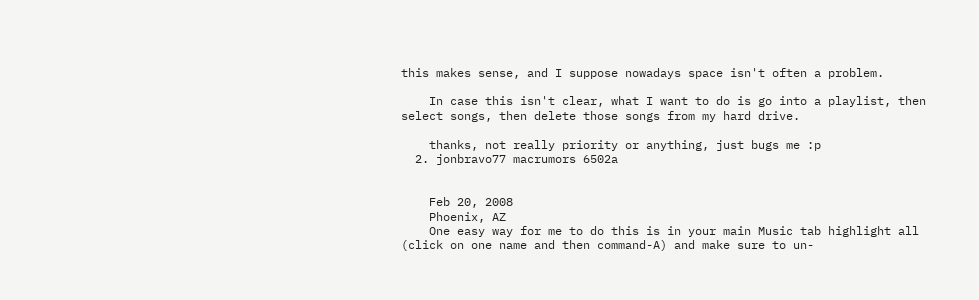this makes sense, and I suppose nowadays space isn't often a problem.

    In case this isn't clear, what I want to do is go into a playlist, then select songs, then delete those songs from my hard drive.

    thanks, not really priority or anything, just bugs me :p
  2. jonbravo77 macrumors 6502a


    Feb 20, 2008
    Phoenix, AZ
    One easy way for me to do this is in your main Music tab highlight all (click on one name and then command-A) and make sure to un-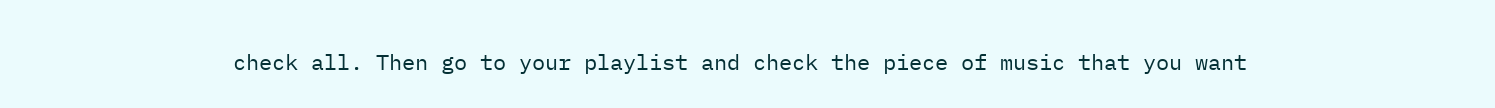check all. Then go to your playlist and check the piece of music that you want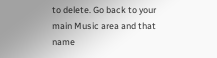to delete. Go back to your main Music area and that name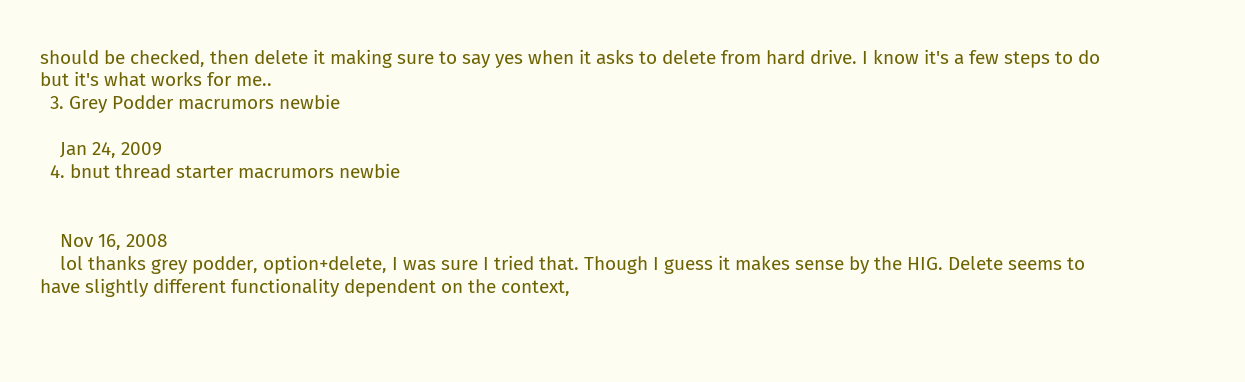should be checked, then delete it making sure to say yes when it asks to delete from hard drive. I know it's a few steps to do but it's what works for me..
  3. Grey Podder macrumors newbie

    Jan 24, 2009
  4. bnut thread starter macrumors newbie


    Nov 16, 2008
    lol thanks grey podder, option+delete, I was sure I tried that. Though I guess it makes sense by the HIG. Delete seems to have slightly different functionality dependent on the context,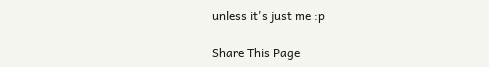unless it's just me :p

Share This Page